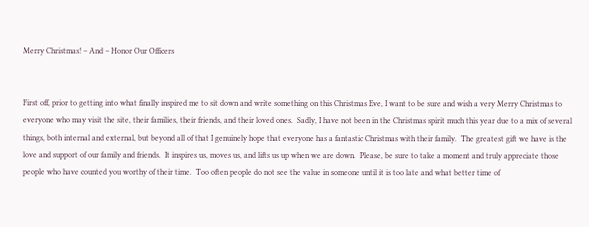Merry Christmas! – And – Honor Our Officers


First off, prior to getting into what finally inspired me to sit down and write something on this Christmas Eve, I want to be sure and wish a very Merry Christmas to everyone who may visit the site, their families, their friends, and their loved ones.  Sadly, I have not been in the Christmas spirit much this year due to a mix of several things, both internal and external, but beyond all of that I genuinely hope that everyone has a fantastic Christmas with their family.  The greatest gift we have is the love and support of our family and friends.  It inspires us, moves us, and lifts us up when we are down.  Please, be sure to take a moment and truly appreciate those people who have counted you worthy of their time.  Too often people do not see the value in someone until it is too late and what better time of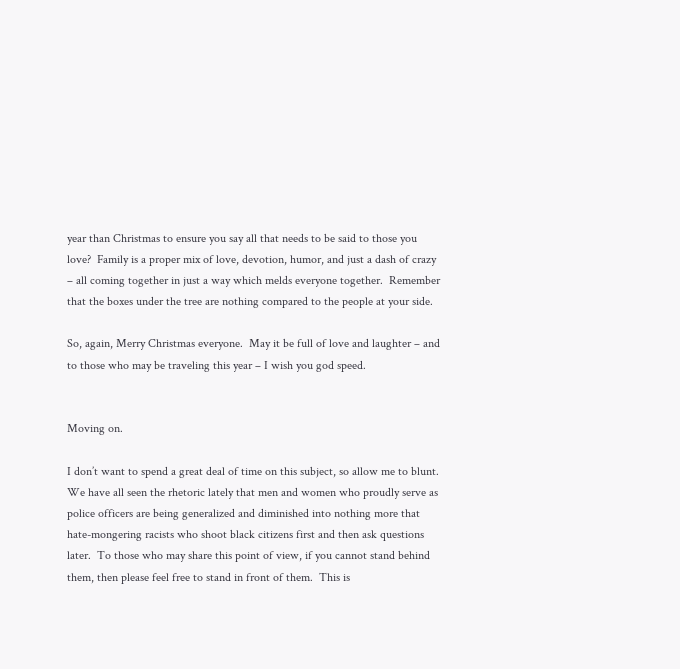year than Christmas to ensure you say all that needs to be said to those you love?  Family is a proper mix of love, devotion, humor, and just a dash of crazy – all coming together in just a way which melds everyone together.  Remember that the boxes under the tree are nothing compared to the people at your side.

So, again, Merry Christmas everyone.  May it be full of love and laughter – and to those who may be traveling this year – I wish you god speed.


Moving on.

I don’t want to spend a great deal of time on this subject, so allow me to blunt.  We have all seen the rhetoric lately that men and women who proudly serve as police officers are being generalized and diminished into nothing more that hate-mongering racists who shoot black citizens first and then ask questions later.  To those who may share this point of view, if you cannot stand behind them, then please feel free to stand in front of them.  This is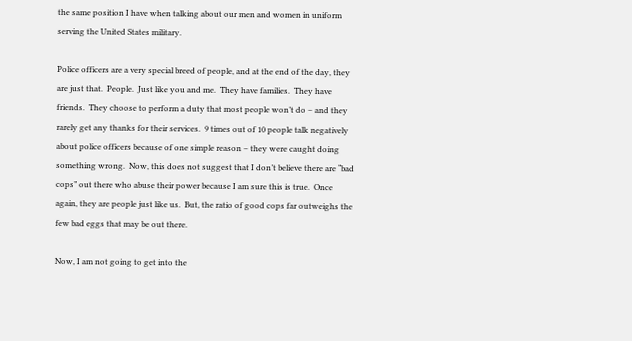the same position I have when talking about our men and women in uniform serving the United States military.

Police officers are a very special breed of people, and at the end of the day, they are just that.  People.  Just like you and me.  They have families.  They have friends.  They choose to perform a duty that most people won’t do – and they rarely get any thanks for their services.  9 times out of 10 people talk negatively about police officers because of one simple reason – they were caught doing something wrong.  Now, this does not suggest that I don’t believe there are “bad cops” out there who abuse their power because I am sure this is true.  Once again, they are people just like us.  But, the ratio of good cops far outweighs the few bad eggs that may be out there.

Now, I am not going to get into the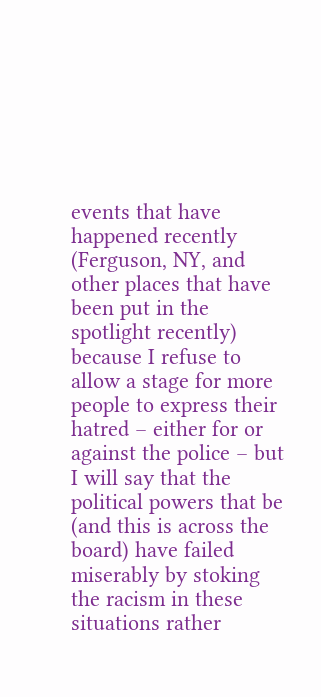events that have happened recently (Ferguson, NY, and other places that have been put in the spotlight recently) because I refuse to allow a stage for more people to express their hatred – either for or against the police – but I will say that the political powers that be (and this is across the board) have failed miserably by stoking the racism in these situations rather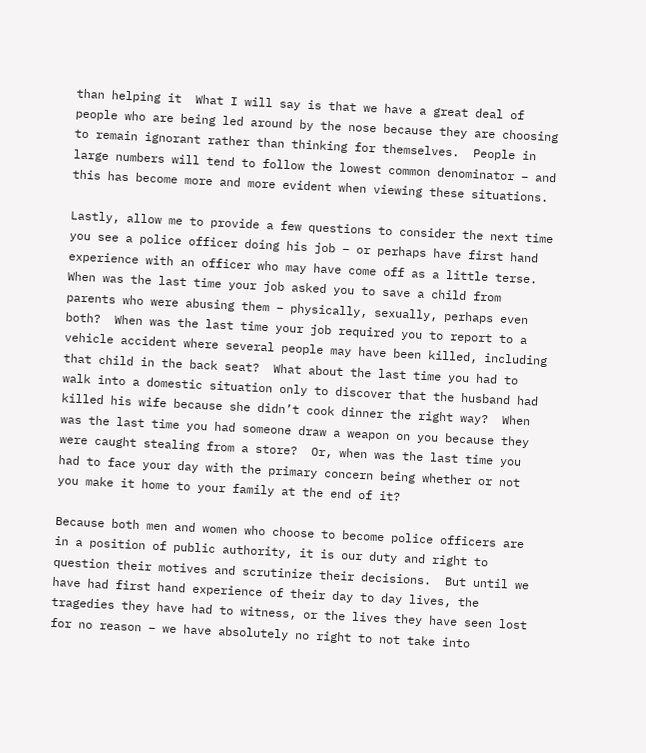than helping it  What I will say is that we have a great deal of people who are being led around by the nose because they are choosing to remain ignorant rather than thinking for themselves.  People in large numbers will tend to follow the lowest common denominator – and this has become more and more evident when viewing these situations.

Lastly, allow me to provide a few questions to consider the next time you see a police officer doing his job – or perhaps have first hand experience with an officer who may have come off as a little terse.  When was the last time your job asked you to save a child from parents who were abusing them – physically, sexually, perhaps even both?  When was the last time your job required you to report to a vehicle accident where several people may have been killed, including that child in the back seat?  What about the last time you had to walk into a domestic situation only to discover that the husband had killed his wife because she didn’t cook dinner the right way?  When was the last time you had someone draw a weapon on you because they were caught stealing from a store?  Or, when was the last time you had to face your day with the primary concern being whether or not you make it home to your family at the end of it?

Because both men and women who choose to become police officers are in a position of public authority, it is our duty and right to question their motives and scrutinize their decisions.  But until we have had first hand experience of their day to day lives, the tragedies they have had to witness, or the lives they have seen lost for no reason – we have absolutely no right to not take into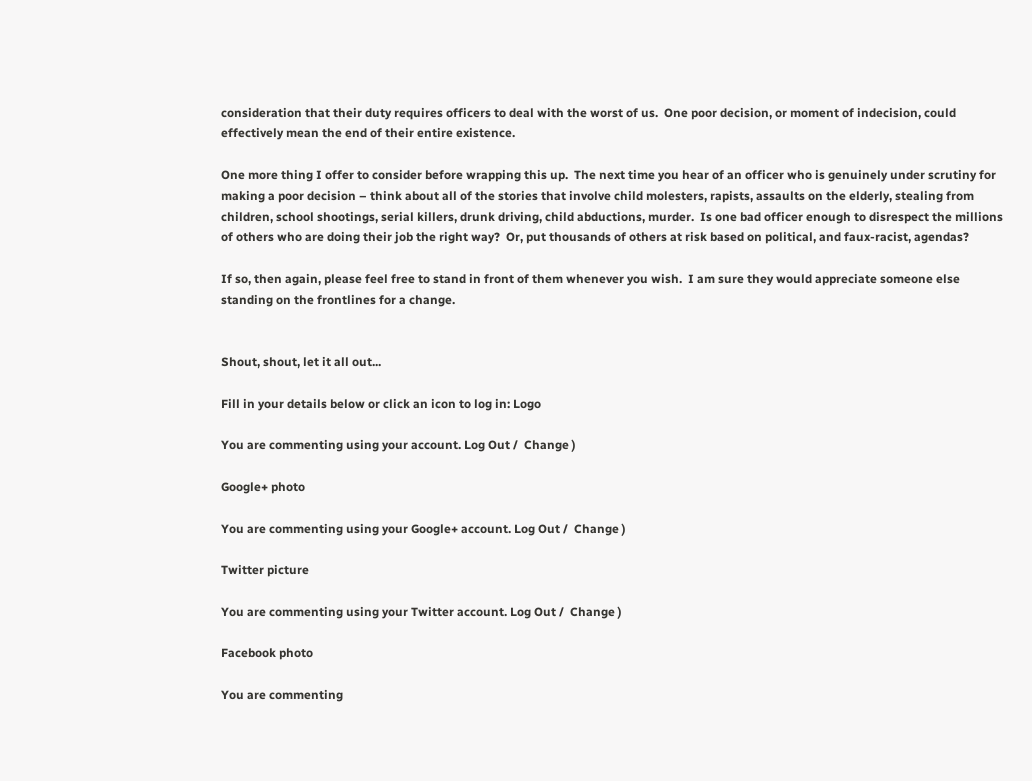consideration that their duty requires officers to deal with the worst of us.  One poor decision, or moment of indecision, could effectively mean the end of their entire existence.

One more thing I offer to consider before wrapping this up.  The next time you hear of an officer who is genuinely under scrutiny for making a poor decision – think about all of the stories that involve child molesters, rapists, assaults on the elderly, stealing from children, school shootings, serial killers, drunk driving, child abductions, murder.  Is one bad officer enough to disrespect the millions of others who are doing their job the right way?  Or, put thousands of others at risk based on political, and faux-racist, agendas?

If so, then again, please feel free to stand in front of them whenever you wish.  I am sure they would appreciate someone else standing on the frontlines for a change.


Shout, shout, let it all out...

Fill in your details below or click an icon to log in: Logo

You are commenting using your account. Log Out /  Change )

Google+ photo

You are commenting using your Google+ account. Log Out /  Change )

Twitter picture

You are commenting using your Twitter account. Log Out /  Change )

Facebook photo

You are commenting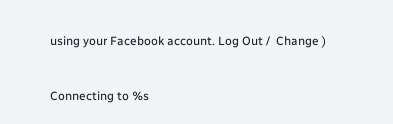using your Facebook account. Log Out /  Change )


Connecting to %s